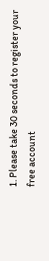1. Please take 30 seconds to register your free account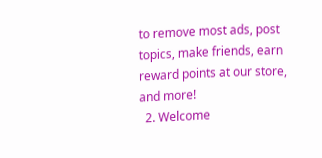to remove most ads, post topics, make friends, earn reward points at our store, and more!
  2. Welcome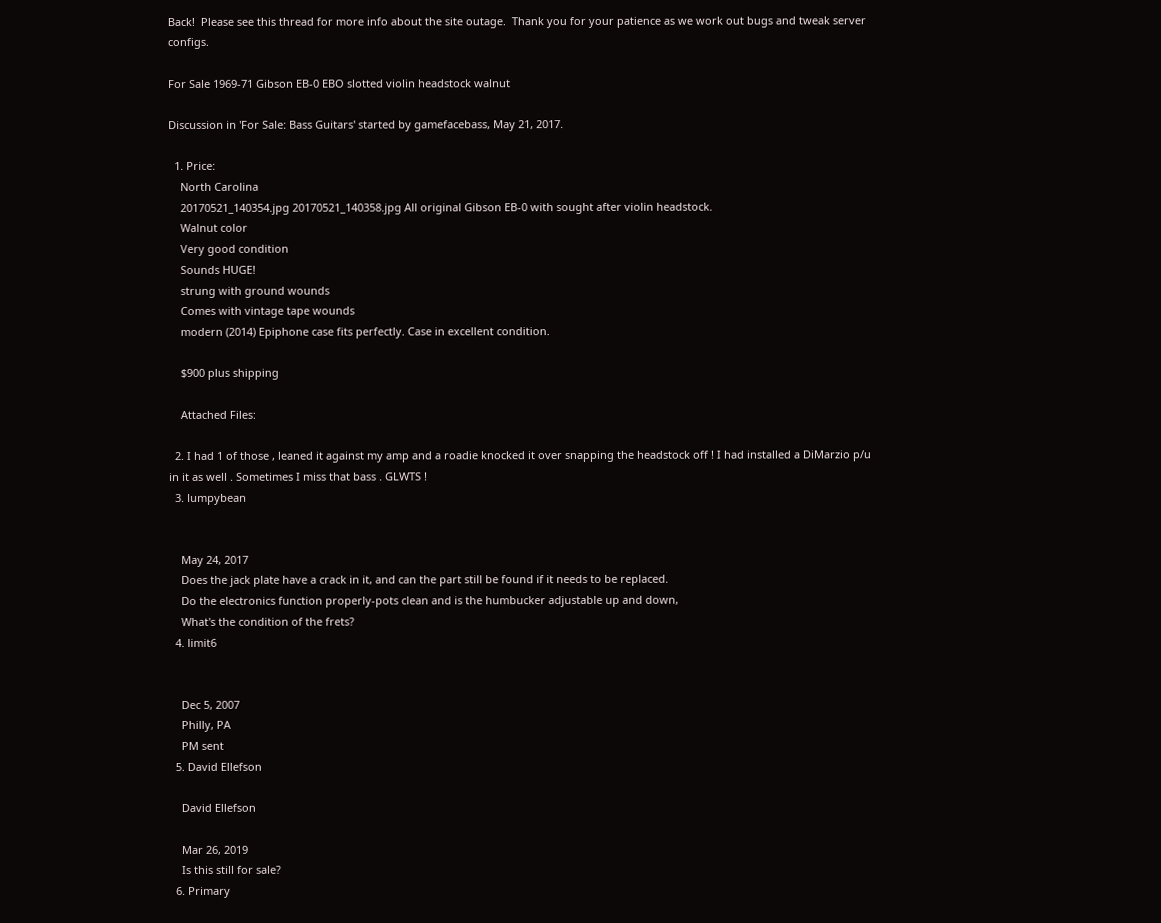Back!  Please see this thread for more info about the site outage.  Thank you for your patience as we work out bugs and tweak server configs.

For Sale 1969-71 Gibson EB-0 EBO slotted violin headstock walnut

Discussion in 'For Sale: Bass Guitars' started by gamefacebass, May 21, 2017.

  1. Price:
    North Carolina
    20170521_140354.jpg 20170521_140358.jpg All original Gibson EB-0 with sought after violin headstock.
    Walnut color
    Very good condition
    Sounds HUGE!
    strung with ground wounds
    Comes with vintage tape wounds
    modern (2014) Epiphone case fits perfectly. Case in excellent condition.

    $900 plus shipping

    Attached Files:

  2. I had 1 of those , leaned it against my amp and a roadie knocked it over snapping the headstock off ! I had installed a DiMarzio p/u in it as well . Sometimes I miss that bass . GLWTS !
  3. lumpybean


    May 24, 2017
    Does the jack plate have a crack in it, and can the part still be found if it needs to be replaced.
    Do the electronics function properly-pots clean and is the humbucker adjustable up and down,
    What's the condition of the frets?
  4. limit6


    Dec 5, 2007
    Philly, PA
    PM sent
  5. David Ellefson

    David Ellefson

    Mar 26, 2019
    Is this still for sale?
  6. Primary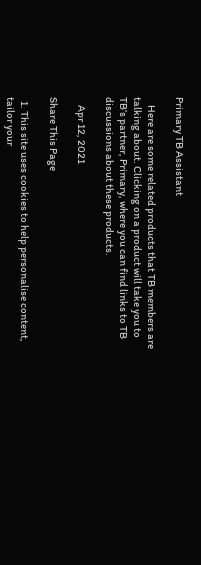Primary TB Assistant

    Here are some related products that TB members are talking about. Clicking on a product will take you to TB’s partner, Primary, where you can find links to TB discussions about these products.

    Apr 12, 2021

Share This Page

  1. This site uses cookies to help personalise content, tailor your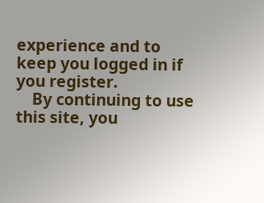experience and to keep you logged in if you register.
    By continuing to use this site, you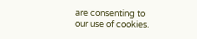are consenting to our use of cookies.